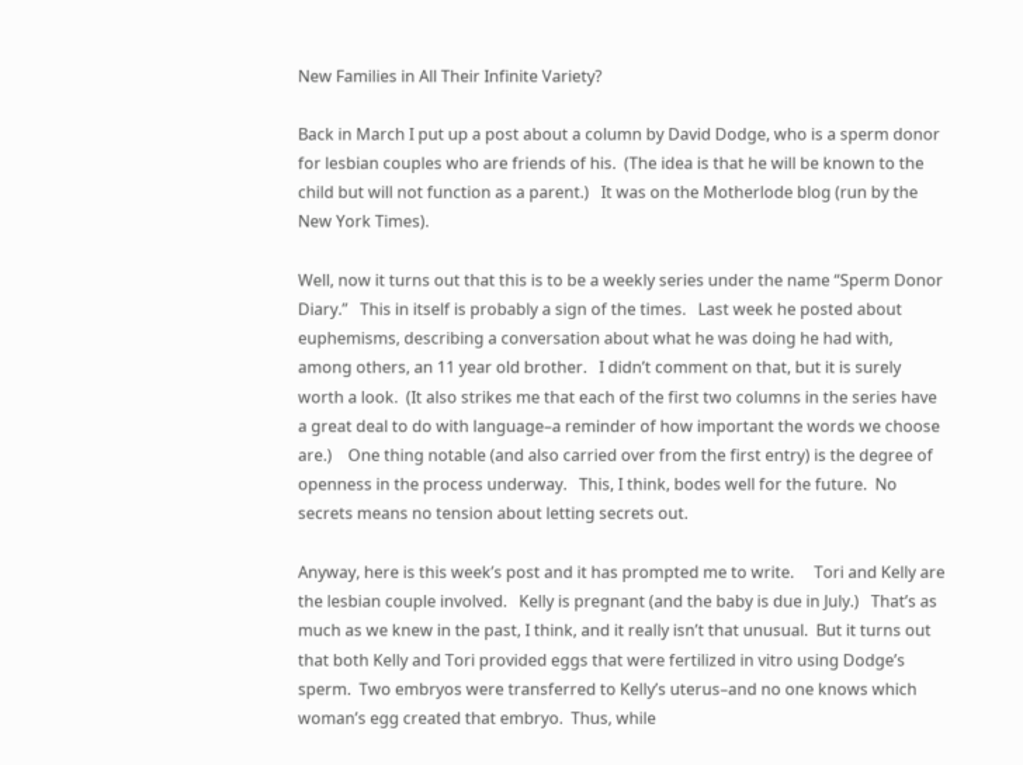New Families in All Their Infinite Variety?

Back in March I put up a post about a column by David Dodge, who is a sperm donor for lesbian couples who are friends of his.  (The idea is that he will be known to the child but will not function as a parent.)   It was on the Motherlode blog (run by the New York Times).

Well, now it turns out that this is to be a weekly series under the name “Sperm Donor Diary.”   This in itself is probably a sign of the times.   Last week he posted about euphemisms, describing a conversation about what he was doing he had with, among others, an 11 year old brother.   I didn’t comment on that, but it is surely worth a look.  (It also strikes me that each of the first two columns in the series have a great deal to do with language–a reminder of how important the words we choose are.)    One thing notable (and also carried over from the first entry) is the degree of openness in the process underway.   This, I think, bodes well for the future.  No secrets means no tension about letting secrets out.

Anyway, here is this week’s post and it has prompted me to write.     Tori and Kelly are the lesbian couple involved.   Kelly is pregnant (and the baby is due in July.)   That’s as much as we knew in the past, I think, and it really isn’t that unusual.  But it turns out that both Kelly and Tori provided eggs that were fertilized in vitro using Dodge’s sperm.  Two embryos were transferred to Kelly’s uterus–and no one knows which woman’s egg created that embryo.  Thus, while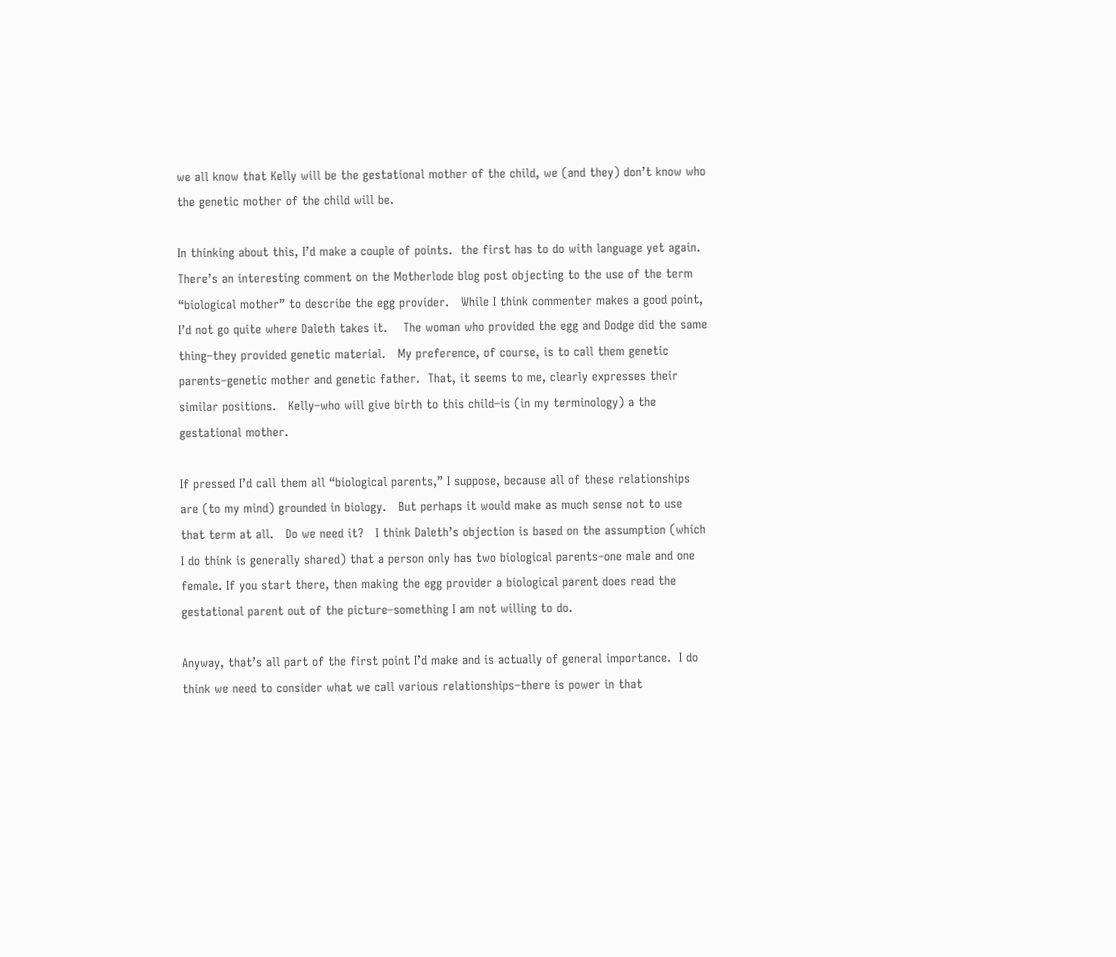we all know that Kelly will be the gestational mother of the child, we (and they) don’t know who the genetic mother of the child will be.

In thinking about this, I’d make a couple of points.  the first has to do with language yet again.   There’s an interesting comment on the Motherlode blog post objecting to the use of the term “biological mother” to describe the egg provider.   While I think commenter makes a good point, I’d not go quite where Daleth takes it.    The woman who provided the egg and Dodge did the same thing–they provided genetic material.   My preference, of course, is to call them genetic parents–genetic mother and genetic father.  That, it seems to me, clearly expresses their similar positions.   Kelly–who will give birth to this child–is (in my terminology) a the gestational mother.

If pressed I’d call them all “biological parents,” I suppose, because all of these relationships are (to my mind) grounded in biology.   But perhaps it would make as much sense not to use that term at all.   Do we need it?   I think Daleth’s objection is based on the assumption (which I do think is generally shared) that a person only has two biological parents–one male and one female. If you start there, then making the egg provider a biological parent does read the gestational parent out of the picture–something I am not willing to do.

Anyway, that’s all part of the first point I’d make and is actually of general importance.  I do think we need to consider what we call various relationships–there is power in that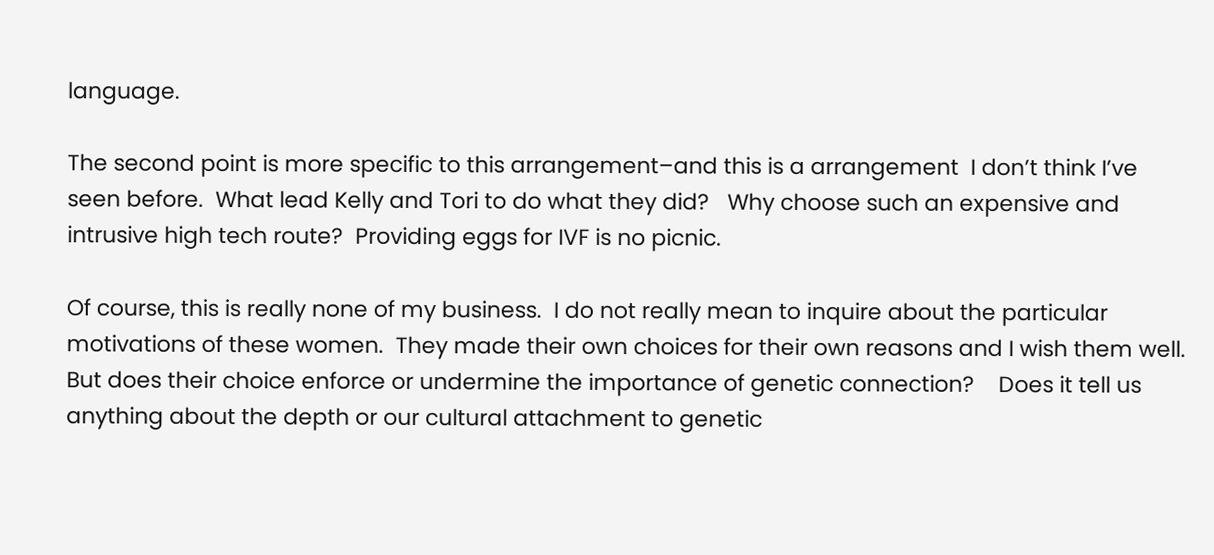language.

The second point is more specific to this arrangement–and this is a arrangement  I don’t think I’ve seen before.  What lead Kelly and Tori to do what they did?   Why choose such an expensive and intrusive high tech route?  Providing eggs for IVF is no picnic.

Of course, this is really none of my business.  I do not really mean to inquire about the particular motivations of these women.  They made their own choices for their own reasons and I wish them well.    But does their choice enforce or undermine the importance of genetic connection?    Does it tell us anything about the depth or our cultural attachment to genetic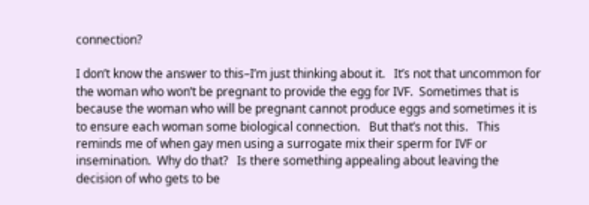connection?

I don’t know the answer to this–I’m just thinking about it.   It’s not that uncommon for the woman who won’t be pregnant to provide the egg for IVF.  Sometimes that is because the woman who will be pregnant cannot produce eggs and sometimes it is to ensure each woman some biological connection.   But that’s not this.   This reminds me of when gay men using a surrogate mix their sperm for IVF or insemination.  Why do that?   Is there something appealing about leaving the decision of who gets to be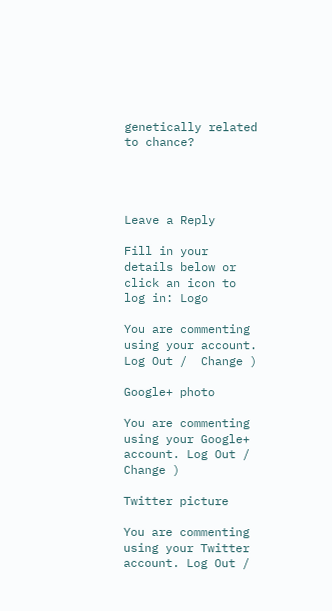genetically related to chance?




Leave a Reply

Fill in your details below or click an icon to log in: Logo

You are commenting using your account. Log Out /  Change )

Google+ photo

You are commenting using your Google+ account. Log Out /  Change )

Twitter picture

You are commenting using your Twitter account. Log Out /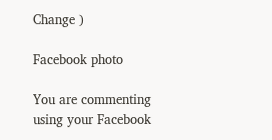Change )

Facebook photo

You are commenting using your Facebook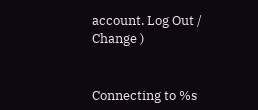account. Log Out /  Change )


Connecting to %s